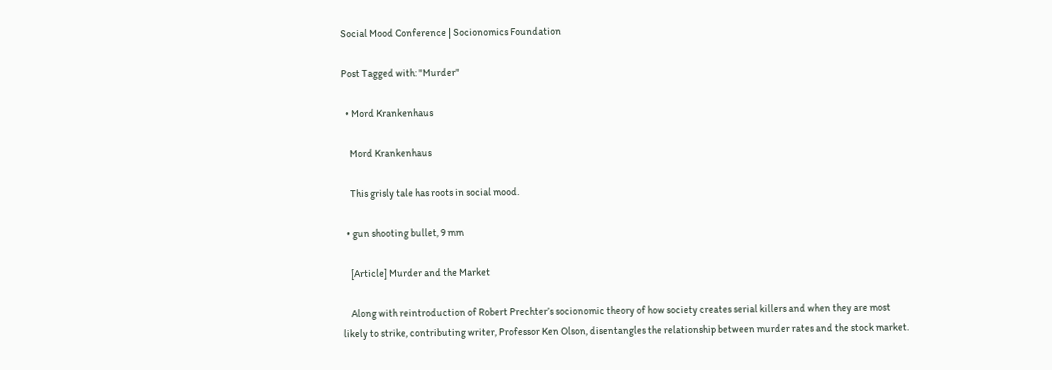Social Mood Conference | Socionomics Foundation

Post Tagged with: "Murder"

  • Mord Krankenhaus

    Mord Krankenhaus

    This grisly tale has roots in social mood.

  • gun shooting bullet, 9 mm

    [Article] Murder and the Market

    Along with reintroduction of Robert Prechter’s socionomic theory of how society creates serial killers and when they are most likely to strike, contributing writer, Professor Ken Olson, disentangles the relationship between murder rates and the stock market.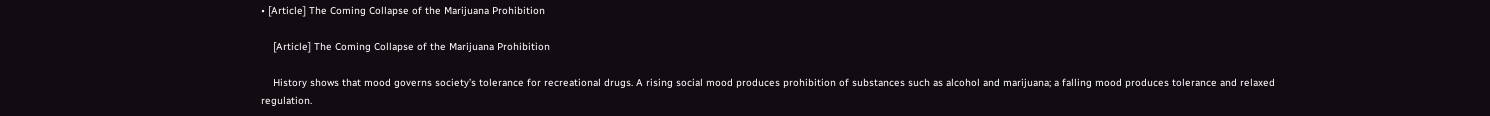• [Article] The Coming Collapse of the Marijuana Prohibition

    [Article] The Coming Collapse of the Marijuana Prohibition

    History shows that mood governs society’s tolerance for recreational drugs. A rising social mood produces prohibition of substances such as alcohol and marijuana; a falling mood produces tolerance and relaxed regulation.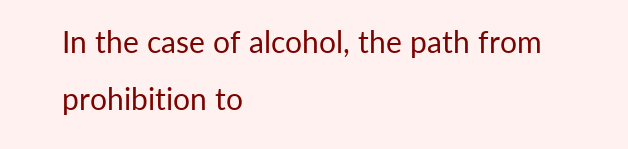In the case of alcohol, the path from prohibition to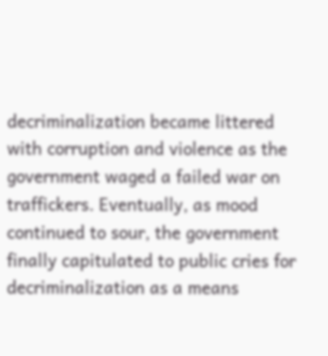decriminalization became littered with corruption and violence as the government waged a failed war on traffickers. Eventually, as mood continued to sour, the government finally capitulated to public cries for decriminalization as a means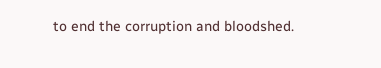to end the corruption and bloodshed.